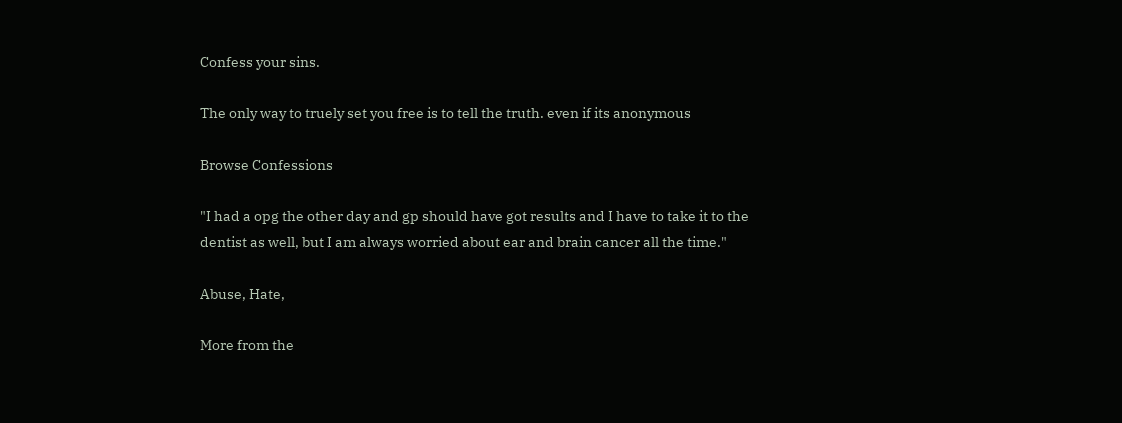Confess your sins.

The only way to truely set you free is to tell the truth. even if its anonymous

Browse Confessions

"I had a opg the other day and gp should have got results and I have to take it to the dentist as well, but I am always worried about ear and brain cancer all the time."

Abuse, Hate,

More from the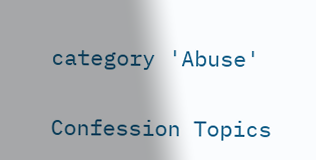category 'Abuse'

Confession Topics